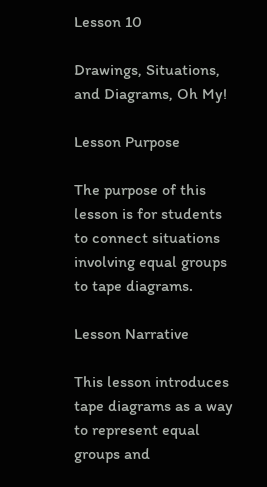Lesson 10

Drawings, Situations, and Diagrams, Oh My!

Lesson Purpose

The purpose of this lesson is for students to connect situations involving equal groups to tape diagrams.

Lesson Narrative

This lesson introduces tape diagrams as a way to represent equal groups and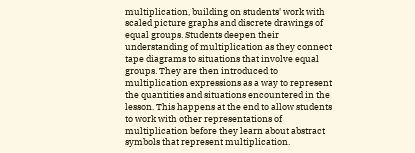multiplication, building on students' work with scaled picture graphs and discrete drawings of equal groups. Students deepen their understanding of multiplication as they connect tape diagrams to situations that involve equal groups. They are then introduced to multiplication expressions as a way to represent the quantities and situations encountered in the lesson. This happens at the end to allow students to work with other representations of multiplication before they learn about abstract symbols that represent multiplication.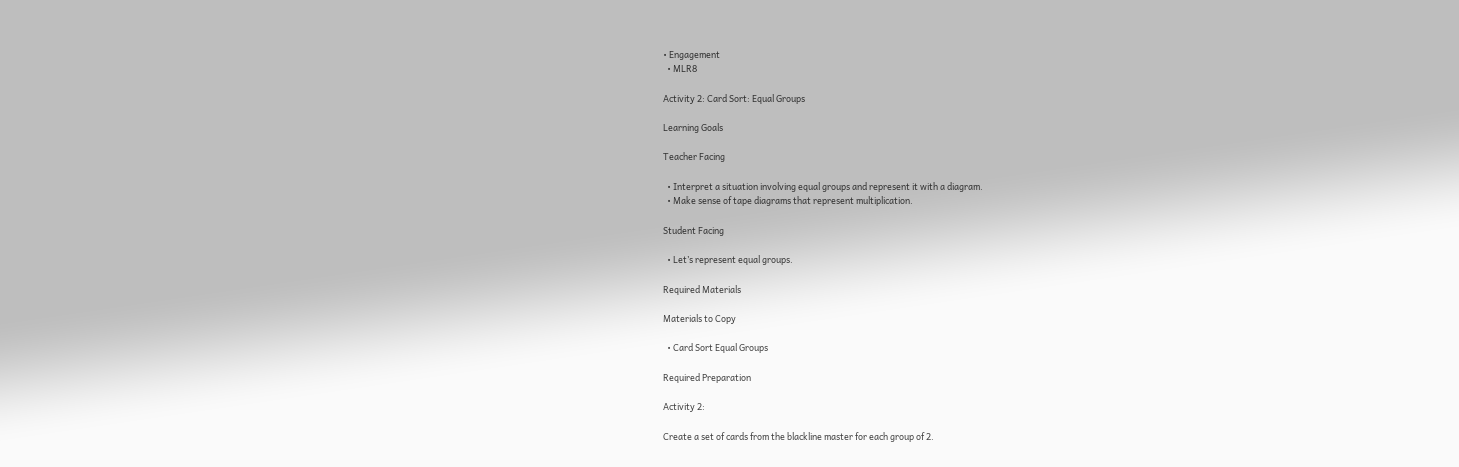• Engagement
  • MLR8

Activity 2: Card Sort: Equal Groups

Learning Goals

Teacher Facing

  • Interpret a situation involving equal groups and represent it with a diagram.
  • Make sense of tape diagrams that represent multiplication.

Student Facing

  • Let’s represent equal groups.

Required Materials

Materials to Copy

  • Card Sort Equal Groups

Required Preparation

Activity 2:

Create a set of cards from the blackline master for each group of 2.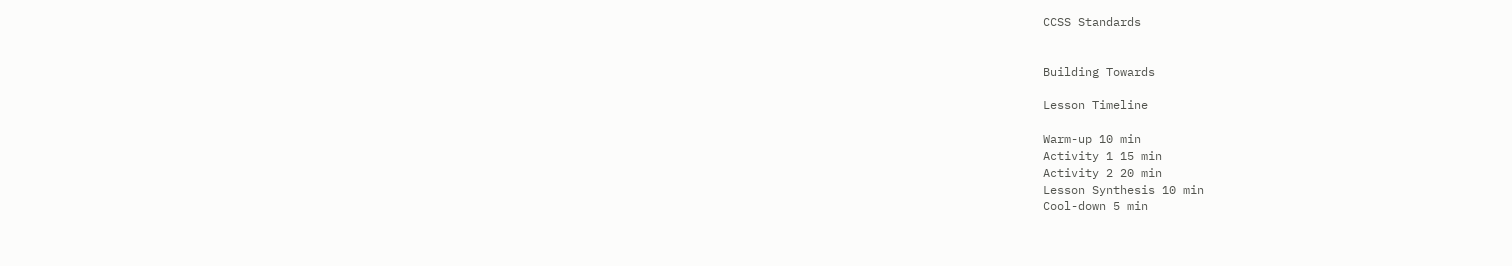CCSS Standards


Building Towards

Lesson Timeline

Warm-up 10 min
Activity 1 15 min
Activity 2 20 min
Lesson Synthesis 10 min
Cool-down 5 min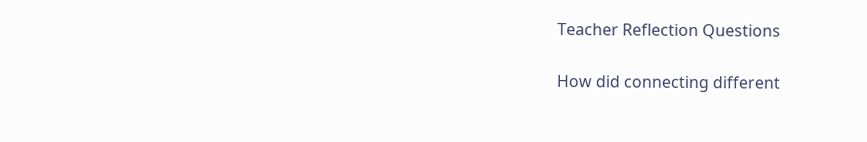Teacher Reflection Questions

How did connecting different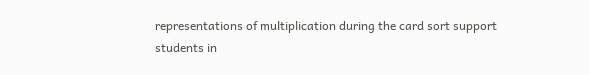representations of multiplication during the card sort support students in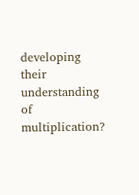developing their understanding of multiplication?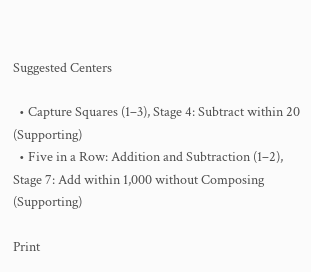Suggested Centers

  • Capture Squares (1–3), Stage 4: Subtract within 20 (Supporting)
  • Five in a Row: Addition and Subtraction (1–2), Stage 7: Add within 1,000 without Composing (Supporting)

Print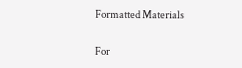Formatted Materials

For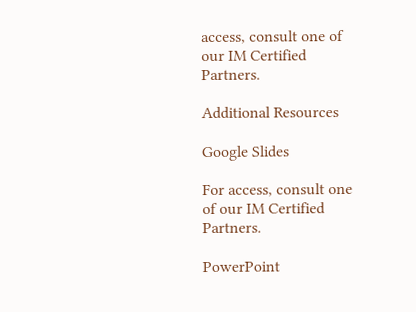access, consult one of our IM Certified Partners.

Additional Resources

Google Slides

For access, consult one of our IM Certified Partners.

PowerPoint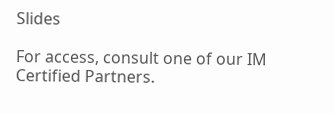Slides

For access, consult one of our IM Certified Partners.